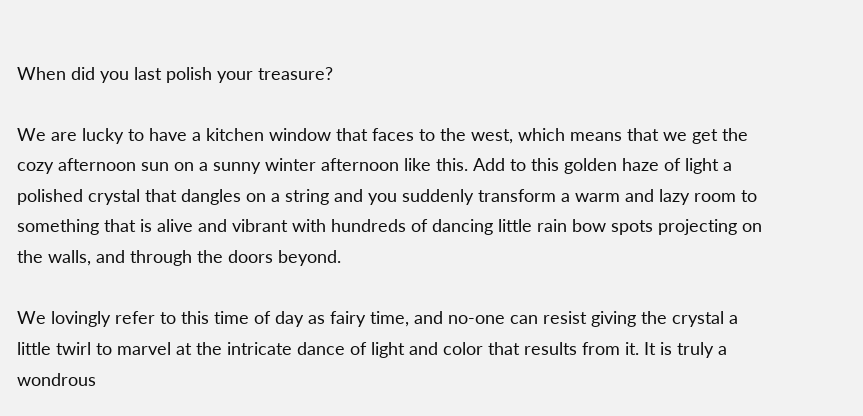When did you last polish your treasure?

We are lucky to have a kitchen window that faces to the west, which means that we get the cozy afternoon sun on a sunny winter afternoon like this. Add to this golden haze of light a polished crystal that dangles on a string and you suddenly transform a warm and lazy room to something that is alive and vibrant with hundreds of dancing little rain bow spots projecting on the walls, and through the doors beyond.

We lovingly refer to this time of day as fairy time, and no-one can resist giving the crystal a little twirl to marvel at the intricate dance of light and color that results from it. It is truly a wondrous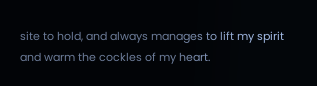site to hold, and always manages to lift my spirit and warm the cockles of my heart.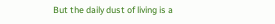But the daily dust of living is a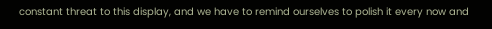constant threat to this display, and we have to remind ourselves to polish it every now and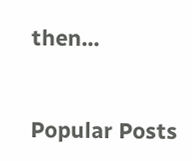then...


Popular Posts